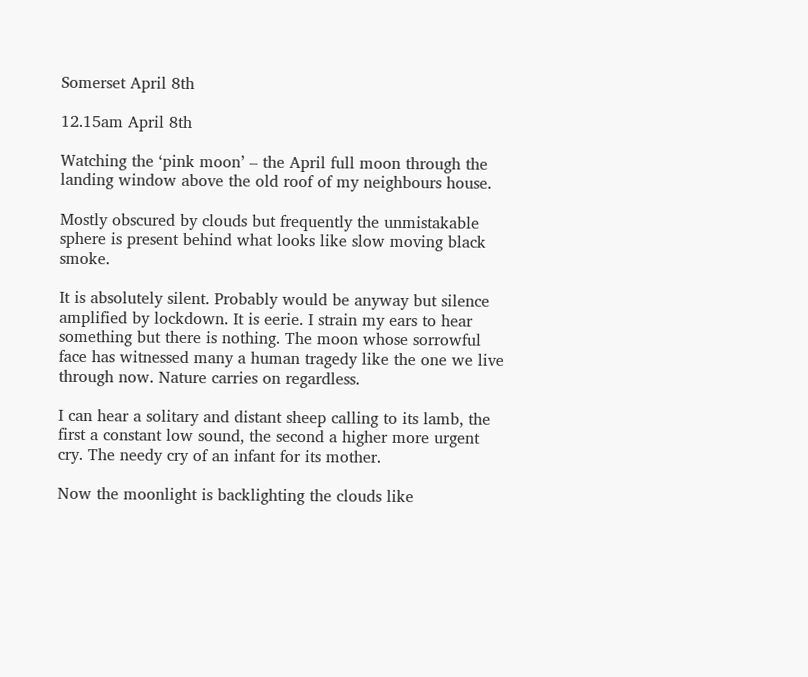Somerset April 8th

12.15am April 8th

Watching the ‘pink moon’ – the April full moon through the landing window above the old roof of my neighbours house.

Mostly obscured by clouds but frequently the unmistakable sphere is present behind what looks like slow moving black smoke.

It is absolutely silent. Probably would be anyway but silence amplified by lockdown. It is eerie. I strain my ears to hear something but there is nothing. The moon whose sorrowful face has witnessed many a human tragedy like the one we live through now. Nature carries on regardless.

I can hear a solitary and distant sheep calling to its lamb, the first a constant low sound, the second a higher more urgent cry. The needy cry of an infant for its mother.

Now the moonlight is backlighting the clouds like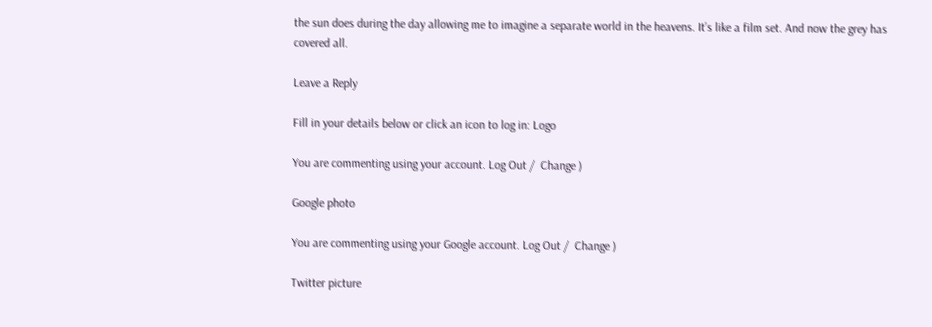the sun does during the day allowing me to imagine a separate world in the heavens. It’s like a film set. And now the grey has covered all.

Leave a Reply

Fill in your details below or click an icon to log in: Logo

You are commenting using your account. Log Out /  Change )

Google photo

You are commenting using your Google account. Log Out /  Change )

Twitter picture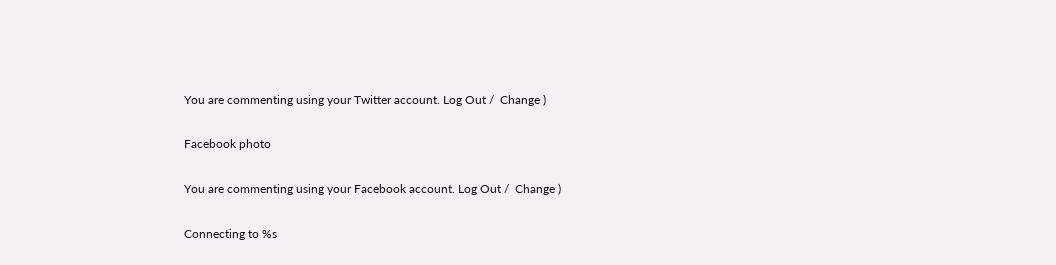You are commenting using your Twitter account. Log Out /  Change )

Facebook photo

You are commenting using your Facebook account. Log Out /  Change )

Connecting to %s